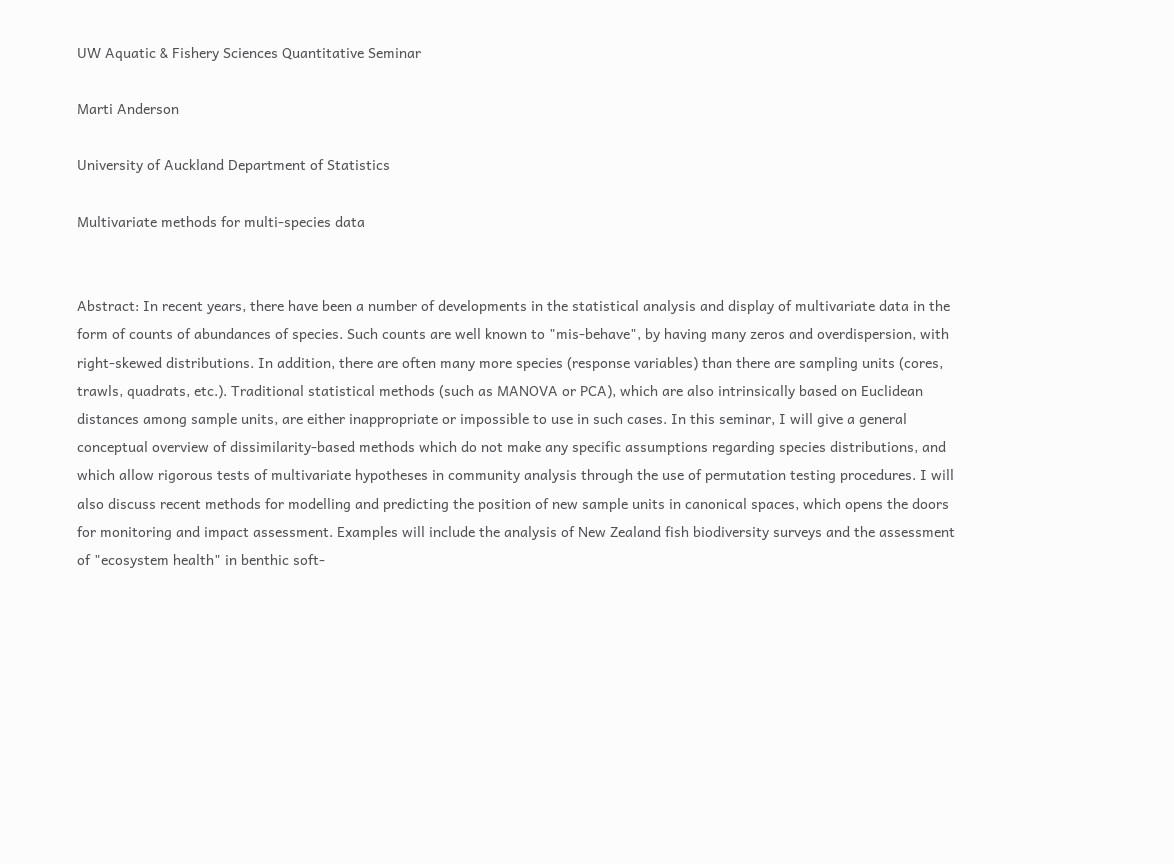UW Aquatic & Fishery Sciences Quantitative Seminar

Marti Anderson

University of Auckland Department of Statistics

Multivariate methods for multi-species data


Abstract: In recent years, there have been a number of developments in the statistical analysis and display of multivariate data in the form of counts of abundances of species. Such counts are well known to "mis-behave", by having many zeros and overdispersion, with right-skewed distributions. In addition, there are often many more species (response variables) than there are sampling units (cores, trawls, quadrats, etc.). Traditional statistical methods (such as MANOVA or PCA), which are also intrinsically based on Euclidean distances among sample units, are either inappropriate or impossible to use in such cases. In this seminar, I will give a general conceptual overview of dissimilarity-based methods which do not make any specific assumptions regarding species distributions, and which allow rigorous tests of multivariate hypotheses in community analysis through the use of permutation testing procedures. I will also discuss recent methods for modelling and predicting the position of new sample units in canonical spaces, which opens the doors for monitoring and impact assessment. Examples will include the analysis of New Zealand fish biodiversity surveys and the assessment of "ecosystem health" in benthic soft-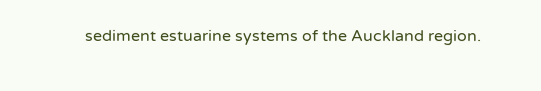sediment estuarine systems of the Auckland region.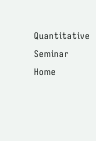Quantitative Seminar Home